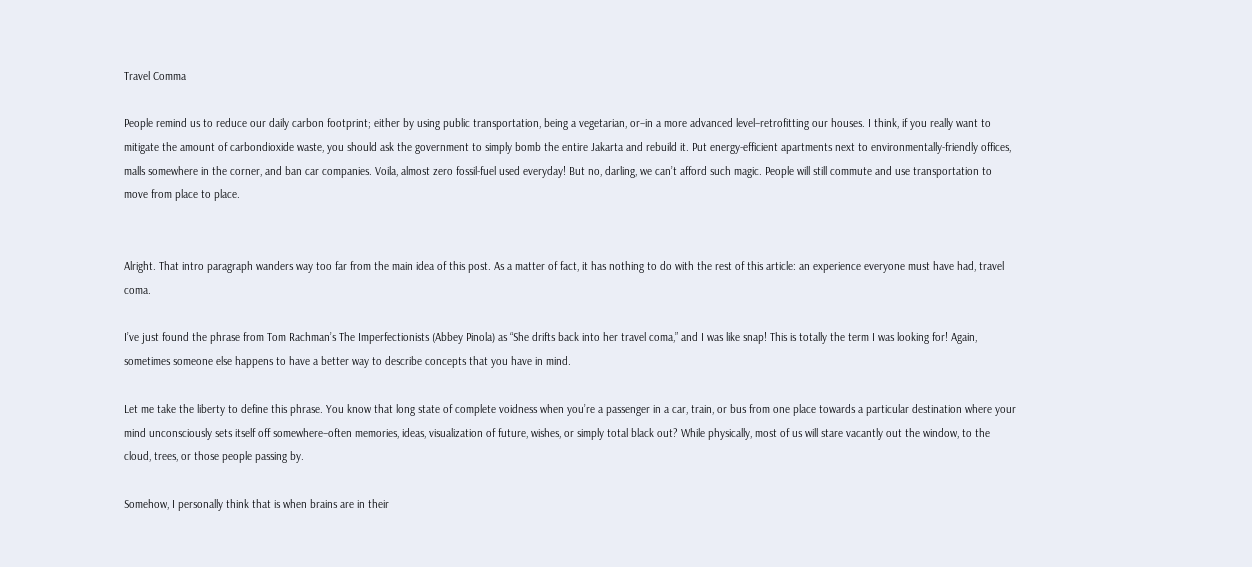Travel Comma

People remind us to reduce our daily carbon footprint; either by using public transportation, being a vegetarian, or–in a more advanced level–retrofitting our houses. I think, if you really want to mitigate the amount of carbondioxide waste, you should ask the government to simply bomb the entire Jakarta and rebuild it. Put energy-efficient apartments next to environmentally-friendly offices, malls somewhere in the corner, and ban car companies. Voila, almost zero fossil-fuel used everyday! But no, darling, we can’t afford such magic. People will still commute and use transportation to move from place to place.


Alright. That intro paragraph wanders way too far from the main idea of this post. As a matter of fact, it has nothing to do with the rest of this article: an experience everyone must have had, travel coma.

I’ve just found the phrase from Tom Rachman’s The Imperfectionists (Abbey Pinola) as “She drifts back into her travel coma,” and I was like snap! This is totally the term I was looking for! Again, sometimes someone else happens to have a better way to describe concepts that you have in mind.

Let me take the liberty to define this phrase. You know that long state of complete voidness when you’re a passenger in a car, train, or bus from one place towards a particular destination where your mind unconsciously sets itself off somewhere–often memories, ideas, visualization of future, wishes, or simply total black out? While physically, most of us will stare vacantly out the window, to the cloud, trees, or those people passing by.

Somehow, I personally think that is when brains are in their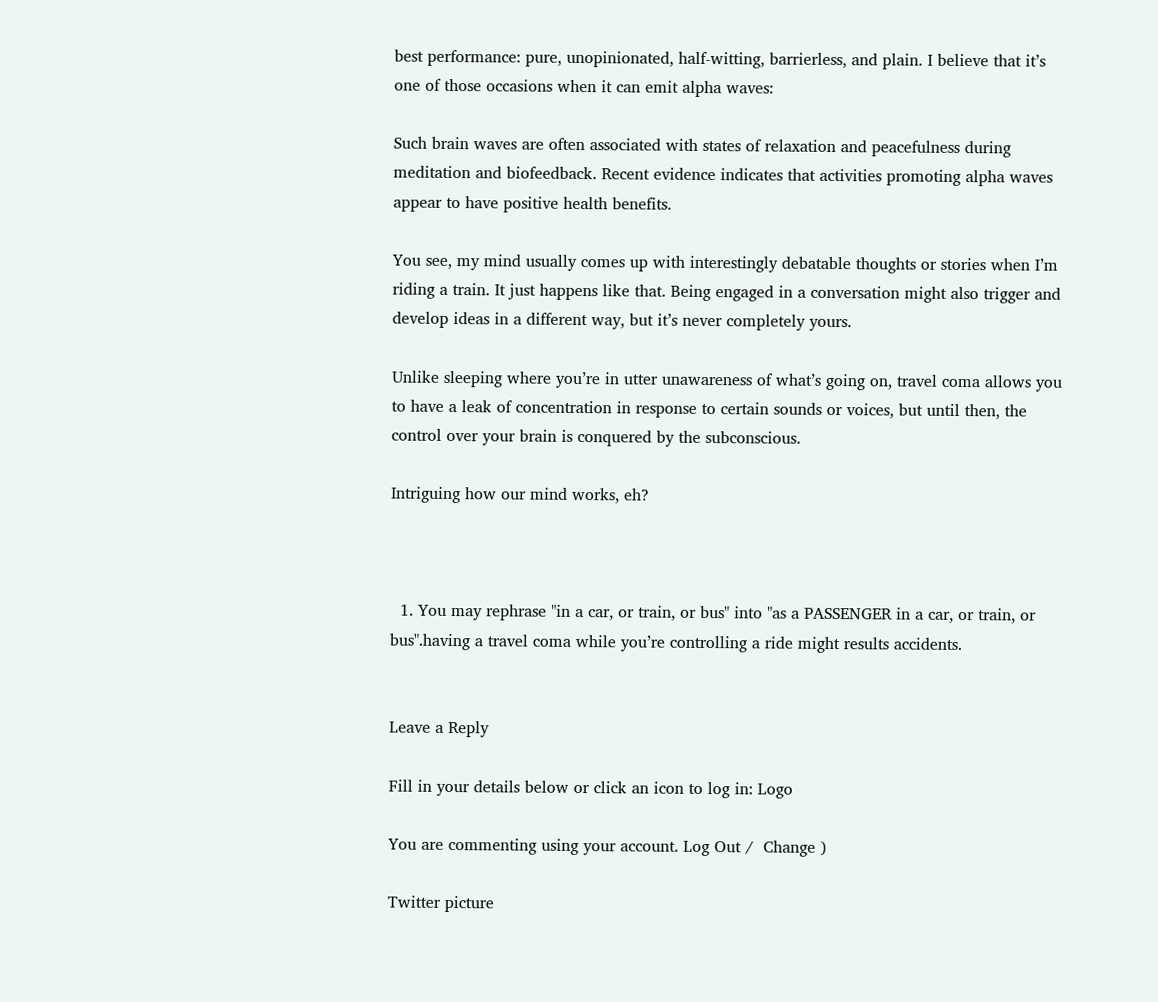best performance: pure, unopinionated, half-witting, barrierless, and plain. I believe that it’s one of those occasions when it can emit alpha waves:

Such brain waves are often associated with states of relaxation and peacefulness during meditation and biofeedback. Recent evidence indicates that activities promoting alpha waves appear to have positive health benefits.

You see, my mind usually comes up with interestingly debatable thoughts or stories when I’m riding a train. It just happens like that. Being engaged in a conversation might also trigger and develop ideas in a different way, but it’s never completely yours.

Unlike sleeping where you’re in utter unawareness of what’s going on, travel coma allows you to have a leak of concentration in response to certain sounds or voices, but until then, the control over your brain is conquered by the subconscious.

Intriguing how our mind works, eh?



  1. You may rephrase "in a car, or train, or bus" into "as a PASSENGER in a car, or train, or bus".having a travel coma while you’re controlling a ride might results accidents.


Leave a Reply

Fill in your details below or click an icon to log in: Logo

You are commenting using your account. Log Out /  Change )

Twitter picture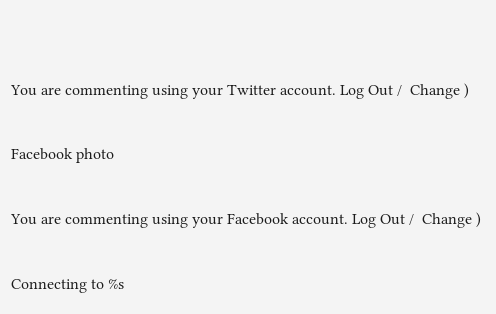You are commenting using your Twitter account. Log Out /  Change )

Facebook photo

You are commenting using your Facebook account. Log Out /  Change )

Connecting to %s